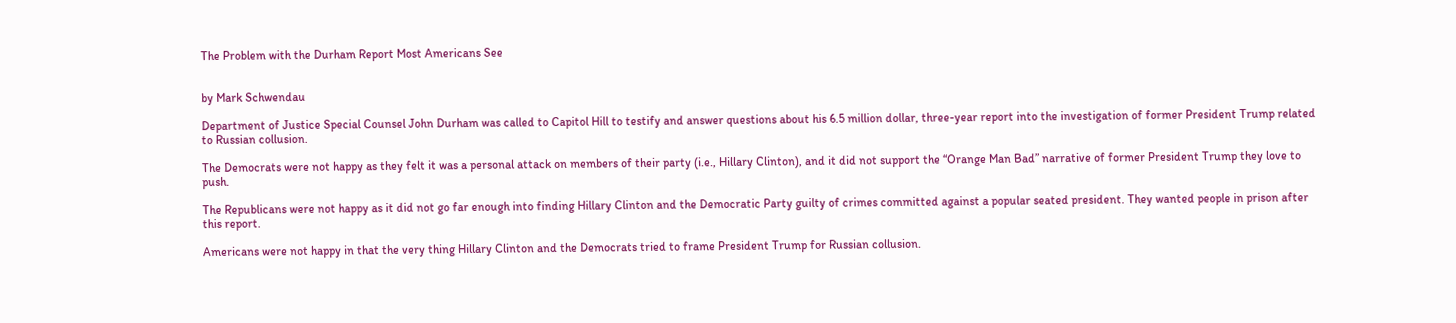The Problem with the Durham Report Most Americans See


by Mark Schwendau

Department of Justice Special Counsel John Durham was called to Capitol Hill to testify and answer questions about his 6.5 million dollar, three-year report into the investigation of former President Trump related to Russian collusion.

The Democrats were not happy as they felt it was a personal attack on members of their party (i.e., Hillary Clinton), and it did not support the “Orange Man Bad” narrative of former President Trump they love to push.

The Republicans were not happy as it did not go far enough into finding Hillary Clinton and the Democratic Party guilty of crimes committed against a popular seated president. They wanted people in prison after this report.

Americans were not happy in that the very thing Hillary Clinton and the Democrats tried to frame President Trump for Russian collusion.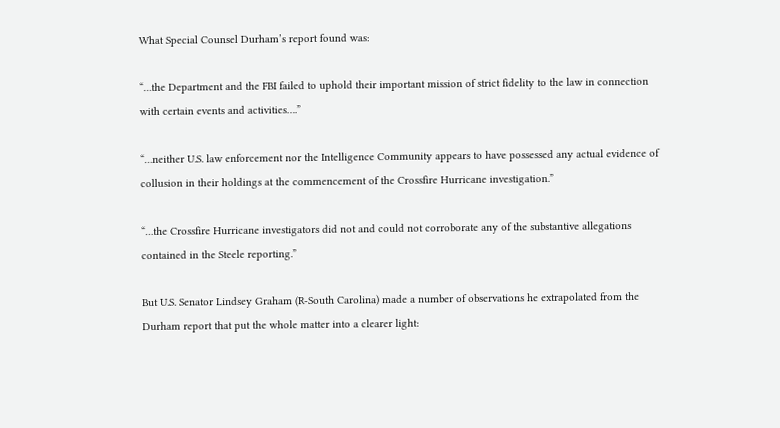What Special Counsel Durham’s report found was:

“…the Department and the FBI failed to uphold their important mission of strict fidelity to the law in connection with certain events and activities….”

“…neither U.S. law enforcement nor the Intelligence Community appears to have possessed any actual evidence of collusion in their holdings at the commencement of the Crossfire Hurricane investigation.”

“…the Crossfire Hurricane investigators did not and could not corroborate any of the substantive allegations contained in the Steele reporting.”

But U.S. Senator Lindsey Graham (R-South Carolina) made a number of observations he extrapolated from the Durham report that put the whole matter into a clearer light: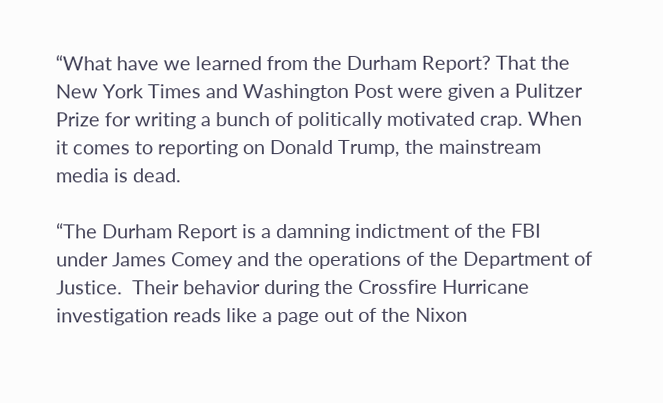“What have we learned from the Durham Report? That the New York Times and Washington Post were given a Pulitzer Prize for writing a bunch of politically motivated crap. When it comes to reporting on Donald Trump, the mainstream media is dead.

“The Durham Report is a damning indictment of the FBI under James Comey and the operations of the Department of Justice.  Their behavior during the Crossfire Hurricane investigation reads like a page out of the Nixon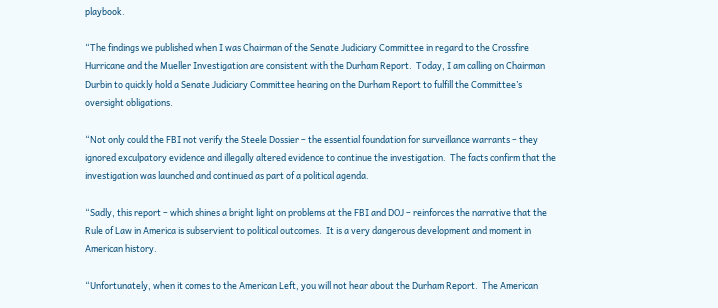playbook.

“The findings we published when I was Chairman of the Senate Judiciary Committee in regard to the Crossfire Hurricane and the Mueller Investigation are consistent with the Durham Report.  Today, I am calling on Chairman Durbin to quickly hold a Senate Judiciary Committee hearing on the Durham Report to fulfill the Committee’s oversight obligations.

“Not only could the FBI not verify the Steele Dossier – the essential foundation for surveillance warrants – they ignored exculpatory evidence and illegally altered evidence to continue the investigation.  The facts confirm that the investigation was launched and continued as part of a political agenda.

“Sadly, this report – which shines a bright light on problems at the FBI and DOJ – reinforces the narrative that the Rule of Law in America is subservient to political outcomes.  It is a very dangerous development and moment in American history.

“Unfortunately, when it comes to the American Left, you will not hear about the Durham Report.  The American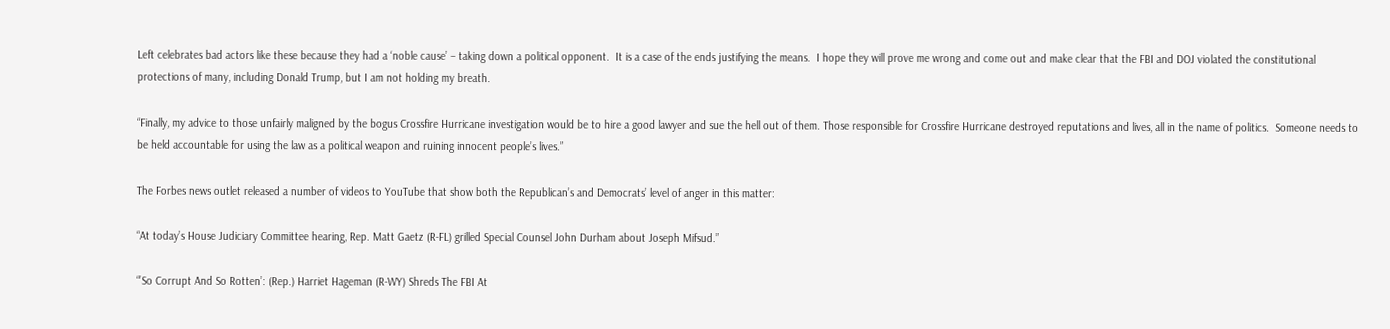Left celebrates bad actors like these because they had a ‘noble cause’ – taking down a political opponent.  It is a case of the ends justifying the means.  I hope they will prove me wrong and come out and make clear that the FBI and DOJ violated the constitutional protections of many, including Donald Trump, but I am not holding my breath.

“Finally, my advice to those unfairly maligned by the bogus Crossfire Hurricane investigation would be to hire a good lawyer and sue the hell out of them. Those responsible for Crossfire Hurricane destroyed reputations and lives, all in the name of politics.  Someone needs to be held accountable for using the law as a political weapon and ruining innocent people’s lives.”

The Forbes news outlet released a number of videos to YouTube that show both the Republican’s and Democrats’ level of anger in this matter:

“At today’s House Judiciary Committee hearing, Rep. Matt Gaetz (R-FL) grilled Special Counsel John Durham about Joseph Mifsud.”

“’So Corrupt And So Rotten’: (Rep.) Harriet Hageman (R-WY) Shreds The FBI At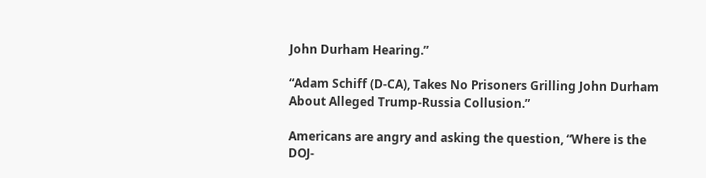John Durham Hearing.”

“Adam Schiff (D-CA), Takes No Prisoners Grilling John Durham About Alleged Trump-Russia Collusion.”

Americans are angry and asking the question, “Where is the DOJ-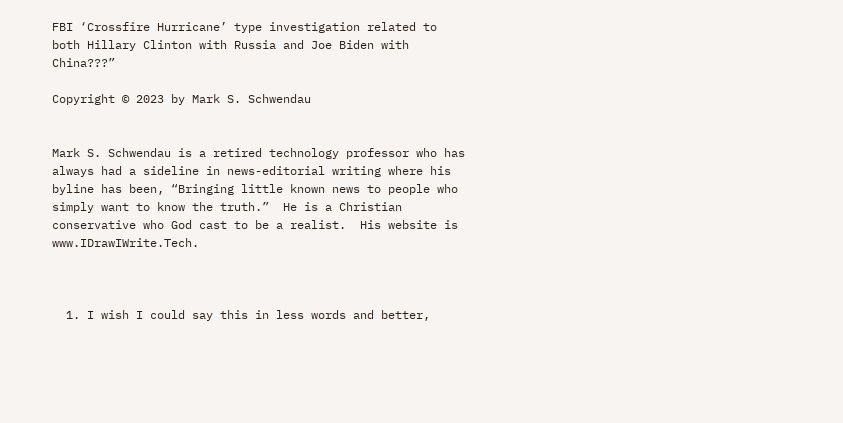FBI ‘Crossfire Hurricane’ type investigation related to both Hillary Clinton with Russia and Joe Biden with China???”

Copyright © 2023 by Mark S. Schwendau


Mark S. Schwendau is a retired technology professor who has always had a sideline in news-editorial writing where his byline has been, “Bringing little known news to people who simply want to know the truth.”  He is a Christian conservative who God cast to be a realist.  His website is www.IDrawIWrite.Tech.



  1. I wish I could say this in less words and better,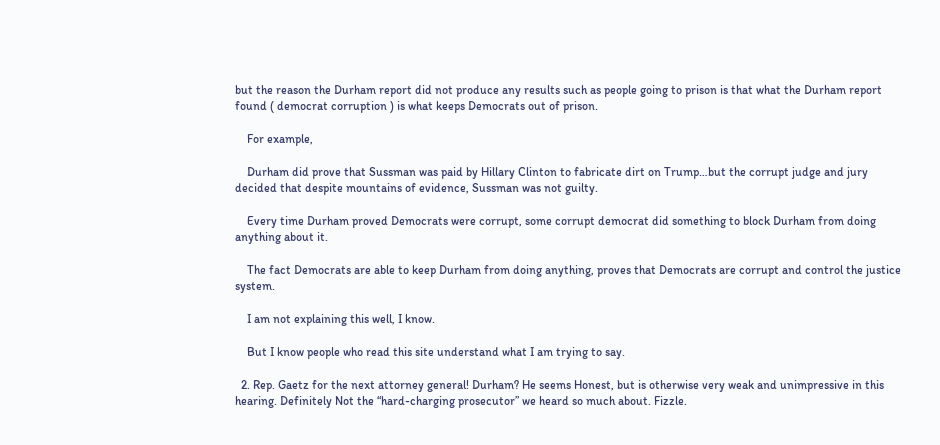but the reason the Durham report did not produce any results such as people going to prison is that what the Durham report found ( democrat corruption ) is what keeps Democrats out of prison.

    For example,

    Durham did prove that Sussman was paid by Hillary Clinton to fabricate dirt on Trump…but the corrupt judge and jury decided that despite mountains of evidence, Sussman was not guilty.

    Every time Durham proved Democrats were corrupt, some corrupt democrat did something to block Durham from doing anything about it.

    The fact Democrats are able to keep Durham from doing anything, proves that Democrats are corrupt and control the justice system.

    I am not explaining this well, I know.

    But I know people who read this site understand what I am trying to say.

  2. Rep. Gaetz for the next attorney general! Durham? He seems Honest, but is otherwise very weak and unimpressive in this hearing. Definitely Not the “hard-charging prosecutor” we heard so much about. Fizzle.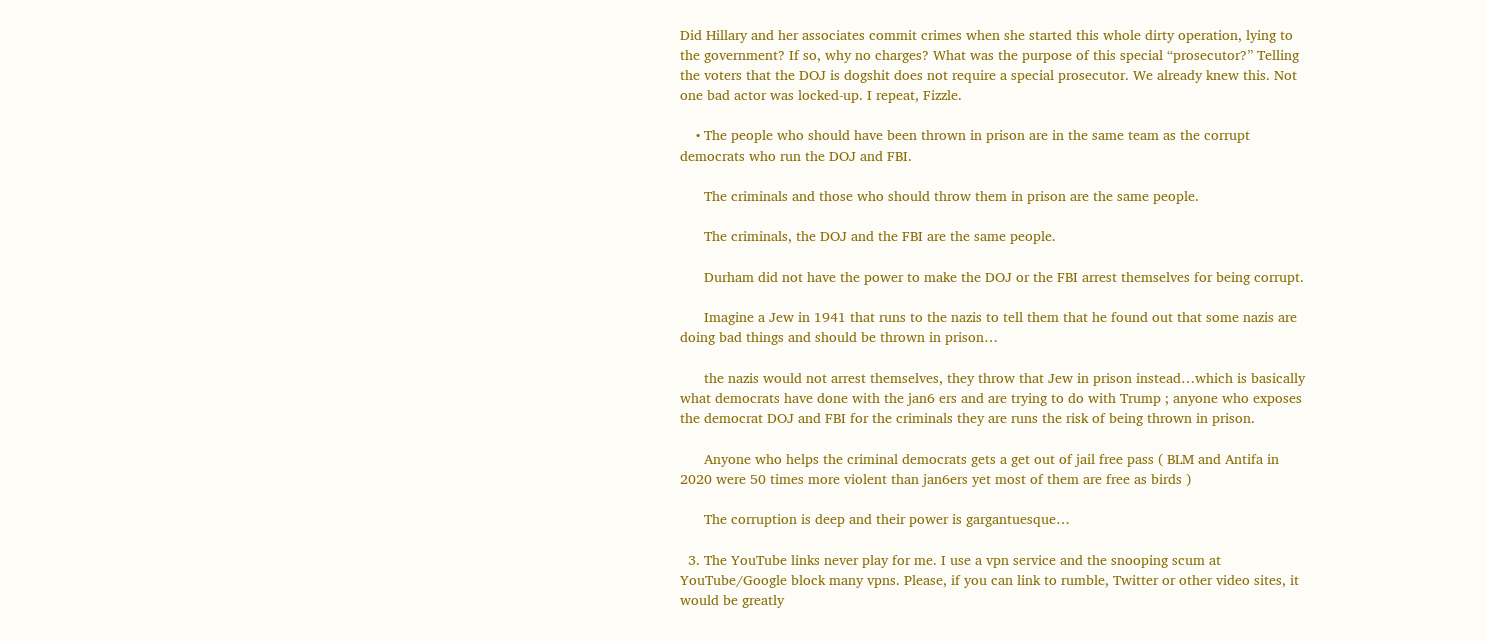Did Hillary and her associates commit crimes when she started this whole dirty operation, lying to the government? If so, why no charges? What was the purpose of this special “prosecutor?” Telling the voters that the DOJ is dogshit does not require a special prosecutor. We already knew this. Not one bad actor was locked-up. I repeat, Fizzle.

    • The people who should have been thrown in prison are in the same team as the corrupt democrats who run the DOJ and FBI.

      The criminals and those who should throw them in prison are the same people.

      The criminals, the DOJ and the FBI are the same people.

      Durham did not have the power to make the DOJ or the FBI arrest themselves for being corrupt.

      Imagine a Jew in 1941 that runs to the nazis to tell them that he found out that some nazis are doing bad things and should be thrown in prison…

      the nazis would not arrest themselves, they throw that Jew in prison instead…which is basically what democrats have done with the jan6 ers and are trying to do with Trump ; anyone who exposes the democrat DOJ and FBI for the criminals they are runs the risk of being thrown in prison.

      Anyone who helps the criminal democrats gets a get out of jail free pass ( BLM and Antifa in 2020 were 50 times more violent than jan6ers yet most of them are free as birds )

      The corruption is deep and their power is gargantuesque…

  3. The YouTube links never play for me. I use a vpn service and the snooping scum at YouTube/Google block many vpns. Please, if you can link to rumble, Twitter or other video sites, it would be greatly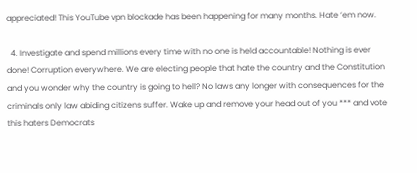appreciated! This YouTube vpn blockade has been happening for many months. Hate ‘em now.

  4. Investigate and spend millions every time with no one is held accountable! Nothing is ever done! Corruption everywhere. We are electing people that hate the country and the Constitution and you wonder why the country is going to hell? No laws any longer with consequences for the criminals only law abiding citizens suffer. Wake up and remove your head out of you *** and vote this haters Democrats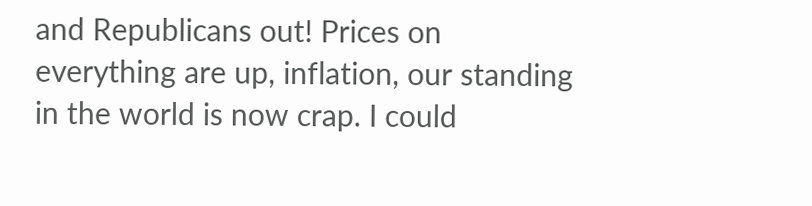and Republicans out! Prices on everything are up, inflation, our standing in the world is now crap. I could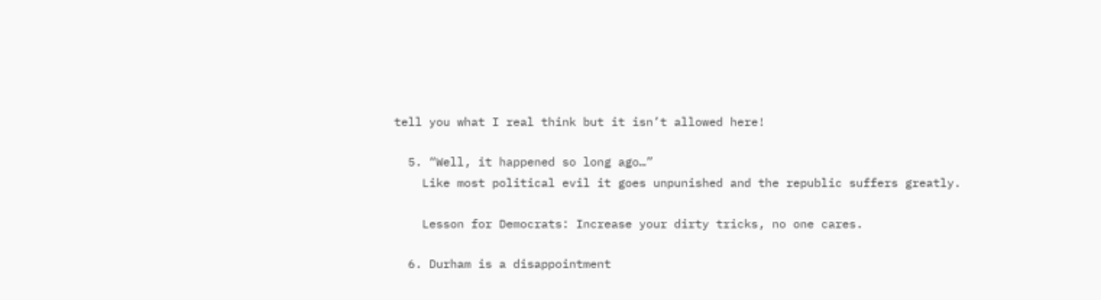tell you what I real think but it isn’t allowed here!

  5. “Well, it happened so long ago…”
    Like most political evil it goes unpunished and the republic suffers greatly.

    Lesson for Democrats: Increase your dirty tricks, no one cares.

  6. Durham is a disappointment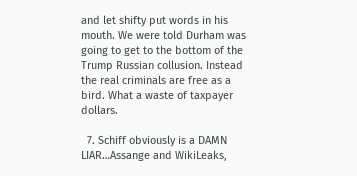and let shifty put words in his mouth. We were told Durham was going to get to the bottom of the Trump Russian collusion. Instead the real criminals are free as a bird. What a waste of taxpayer dollars.

  7. Schiff obviously is a DAMN LIAR…Assange and WikiLeaks,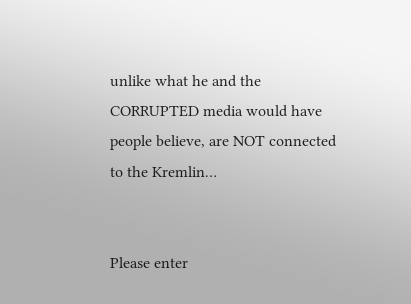unlike what he and the CORRUPTED media would have people believe, are NOT connected to the Kremlin…


Please enter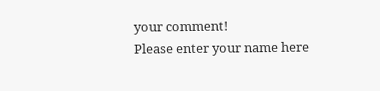your comment!
Please enter your name here